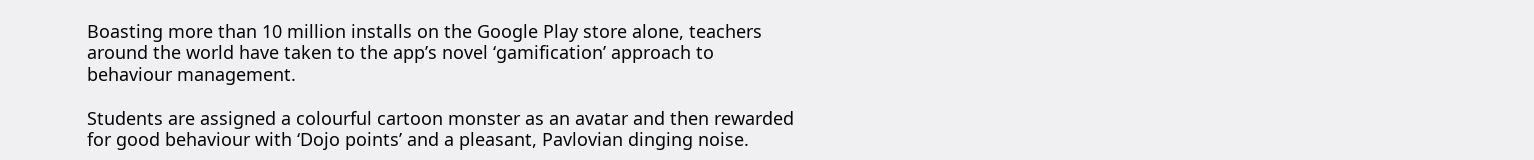Boasting more than 10 million installs on the Google Play store alone, teachers around the world have taken to the app’s novel ‘gamification’ approach to behaviour management.

Students are assigned a colourful cartoon monster as an avatar and then rewarded for good behaviour with ‘Dojo points’ and a pleasant, Pavlovian dinging noise.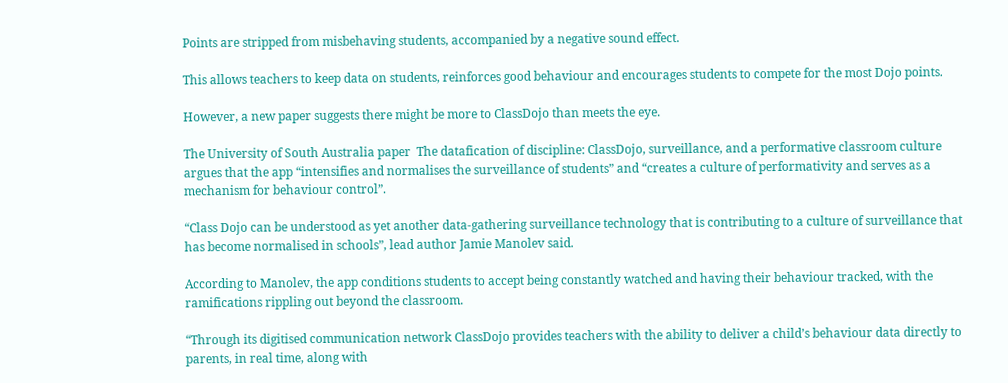Points are stripped from misbehaving students, accompanied by a negative sound effect.

This allows teachers to keep data on students, reinforces good behaviour and encourages students to compete for the most Dojo points.

However, a new paper suggests there might be more to ClassDojo than meets the eye.

The University of South Australia paper  The datafication of discipline: ClassDojo, surveillance, and a performative classroom culture argues that the app “intensifies and normalises the surveillance of students” and “creates a culture of performativity and serves as a mechanism for behaviour control”.

“Class Dojo can be understood as yet another data-gathering surveillance technology that is contributing to a culture of surveillance that has become normalised in schools”, lead author Jamie Manolev said.

According to Manolev, the app conditions students to accept being constantly watched and having their behaviour tracked, with the ramifications rippling out beyond the classroom.

“Through its digitised communication network ClassDojo provides teachers with the ability to deliver a child’s behaviour data directly to parents, in real time, along with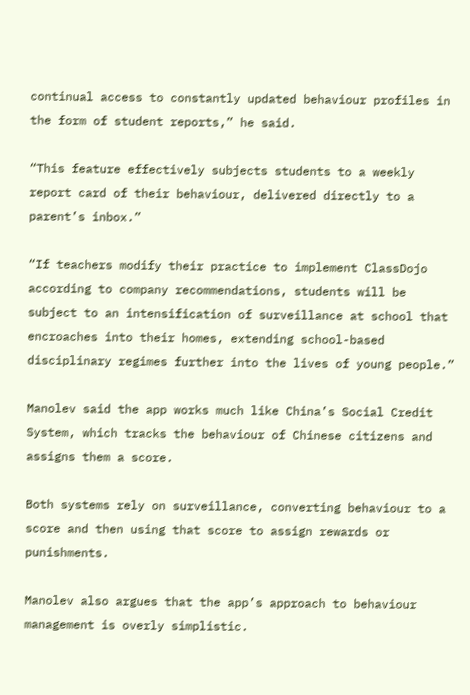continual access to constantly updated behaviour profiles in the form of student reports,” he said.

“This feature effectively subjects students to a weekly report card of their behaviour, delivered directly to a parent’s inbox.”

“If teachers modify their practice to implement ClassDojo according to company recommendations, students will be subject to an intensification of surveillance at school that encroaches into their homes, extending school-based disciplinary regimes further into the lives of young people.”

Manolev said the app works much like China’s Social Credit System, which tracks the behaviour of Chinese citizens and assigns them a score.

Both systems rely on surveillance, converting behaviour to a score and then using that score to assign rewards or punishments.

Manolev also argues that the app’s approach to behaviour management is overly simplistic.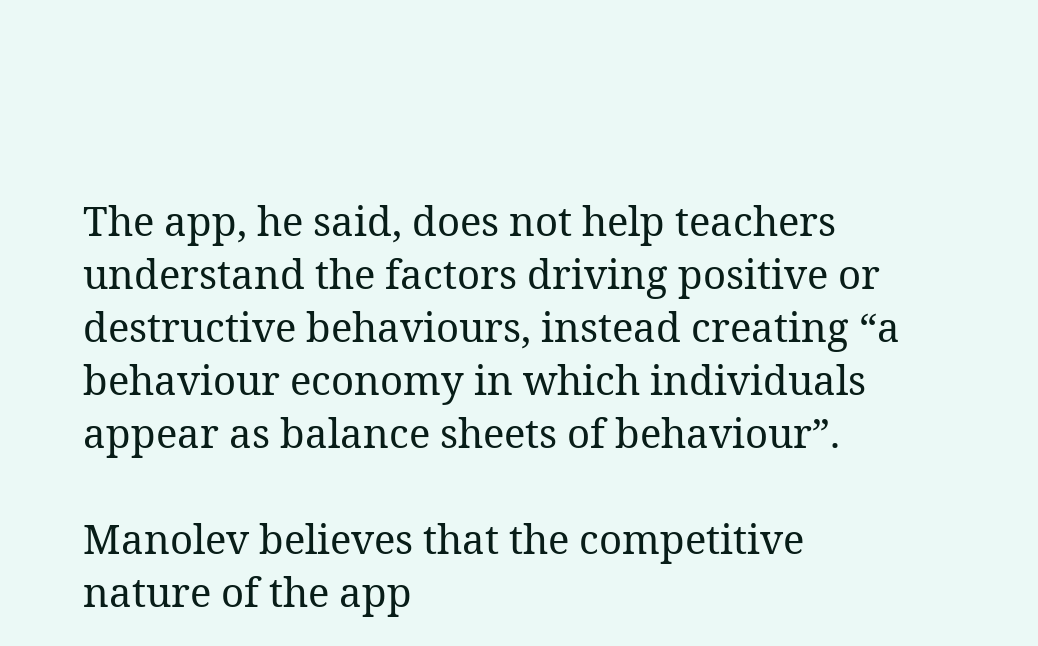The app, he said, does not help teachers understand the factors driving positive or destructive behaviours, instead creating “a behaviour economy in which individuals appear as balance sheets of behaviour”.

Manolev believes that the competitive nature of the app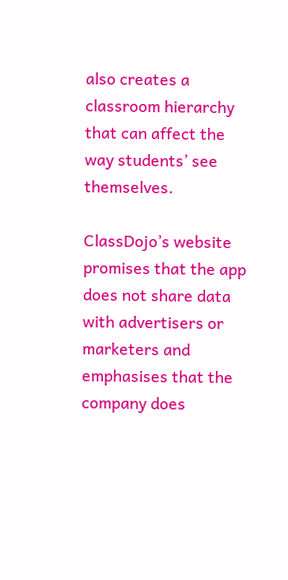also creates a classroom hierarchy that can affect the way students’ see themselves.

ClassDojo’s website promises that the app does not share data with advertisers or marketers and emphasises that the company does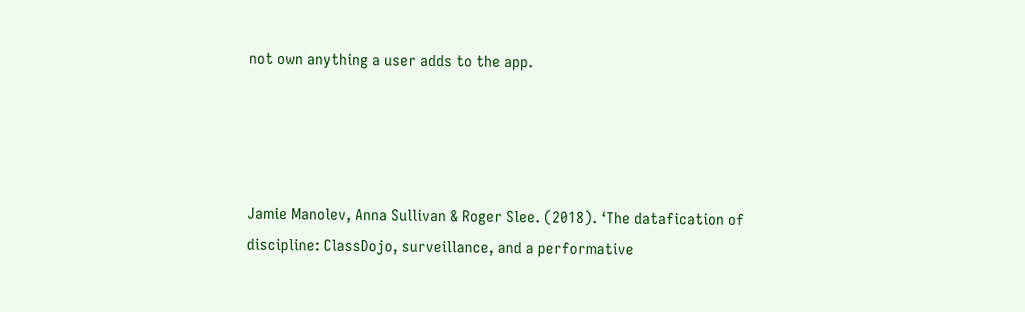not own anything a user adds to the app.




Jamie Manolev, Anna Sullivan & Roger Slee. (2018). ‘The datafication of discipline: ClassDojo, surveillance, and a performative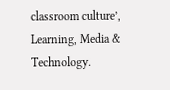classroom culture’, Learning, Media & Technology.